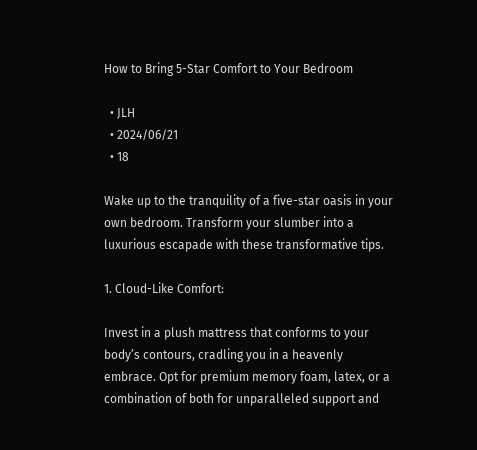How to Bring 5-Star Comfort to Your Bedroom

  • JLH
  • 2024/06/21
  • 18

Wake up to the tranquility of a five-star oasis in your own bedroom. Transform your slumber into a luxurious escapade with these transformative tips.

1. Cloud-Like Comfort:

Invest in a plush mattress that conforms to your body’s contours, cradling you in a heavenly embrace. Opt for premium memory foam, latex, or a combination of both for unparalleled support and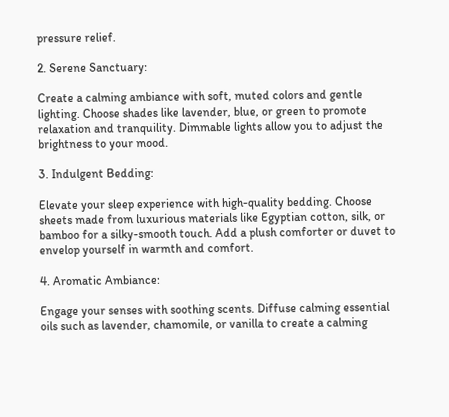pressure relief.

2. Serene Sanctuary:

Create a calming ambiance with soft, muted colors and gentle lighting. Choose shades like lavender, blue, or green to promote relaxation and tranquility. Dimmable lights allow you to adjust the brightness to your mood.

3. Indulgent Bedding:

Elevate your sleep experience with high-quality bedding. Choose sheets made from luxurious materials like Egyptian cotton, silk, or bamboo for a silky-smooth touch. Add a plush comforter or duvet to envelop yourself in warmth and comfort.

4. Aromatic Ambiance:

Engage your senses with soothing scents. Diffuse calming essential oils such as lavender, chamomile, or vanilla to create a calming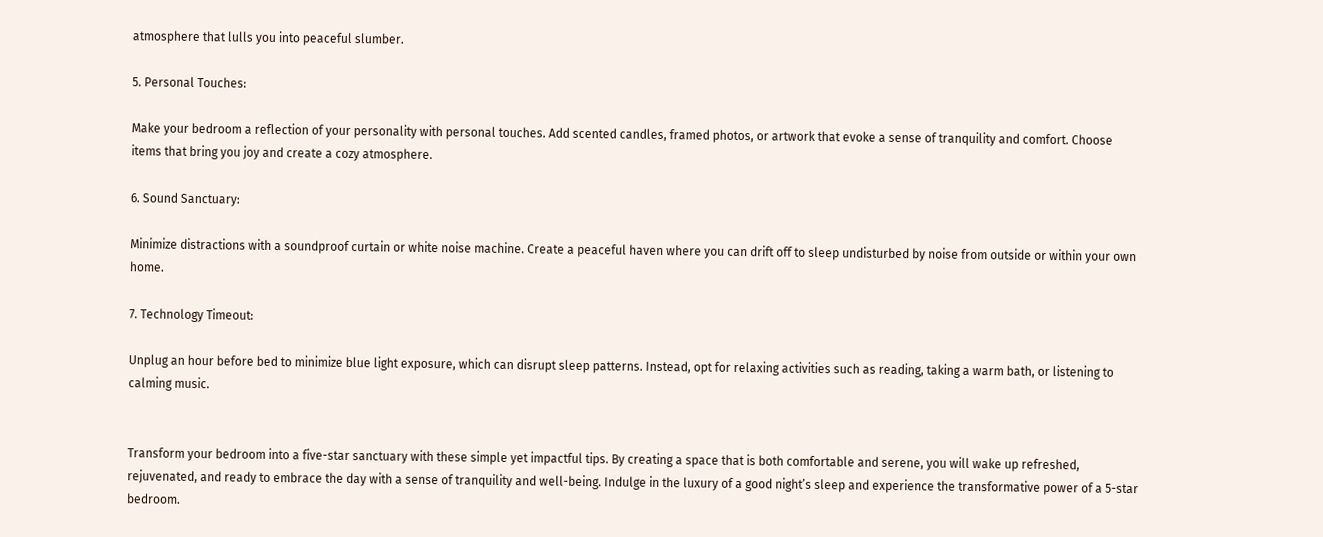atmosphere that lulls you into peaceful slumber.

5. Personal Touches:

Make your bedroom a reflection of your personality with personal touches. Add scented candles, framed photos, or artwork that evoke a sense of tranquility and comfort. Choose items that bring you joy and create a cozy atmosphere.

6. Sound Sanctuary:

Minimize distractions with a soundproof curtain or white noise machine. Create a peaceful haven where you can drift off to sleep undisturbed by noise from outside or within your own home.

7. Technology Timeout:

Unplug an hour before bed to minimize blue light exposure, which can disrupt sleep patterns. Instead, opt for relaxing activities such as reading, taking a warm bath, or listening to calming music.


Transform your bedroom into a five-star sanctuary with these simple yet impactful tips. By creating a space that is both comfortable and serene, you will wake up refreshed, rejuvenated, and ready to embrace the day with a sense of tranquility and well-being. Indulge in the luxury of a good night’s sleep and experience the transformative power of a 5-star bedroom.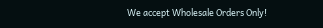We accept Wholesale Orders Only!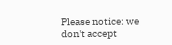Please notice: we don't accept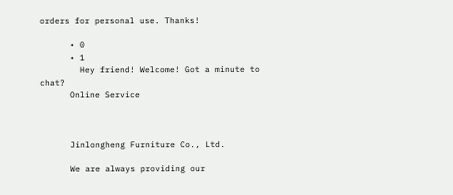orders for personal use. Thanks!

      • 0
      • 1
        Hey friend! Welcome! Got a minute to chat?
      Online Service



      Jinlongheng Furniture Co., Ltd.

      We are always providing our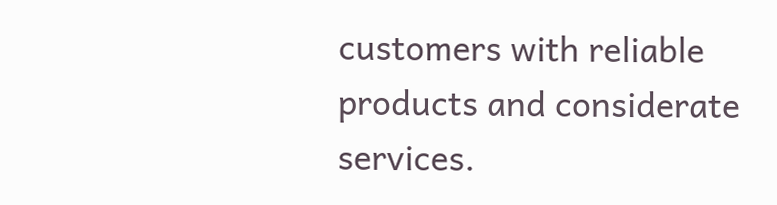customers with reliable products and considerate services.